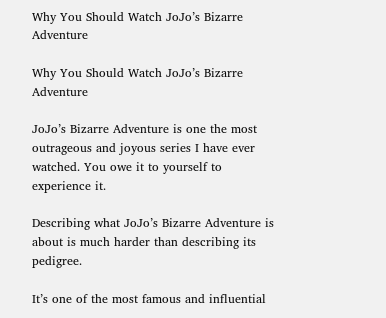Why You Should Watch JoJo’s Bizarre Adventure

Why You Should Watch JoJo’s Bizarre Adventure

JoJo’s Bizarre Adventure is one the most outrageous and joyous series I have ever watched. You owe it to yourself to experience it.

Describing what JoJo’s Bizarre Adventure is about is much harder than describing its pedigree.

It’s one of the most famous and influential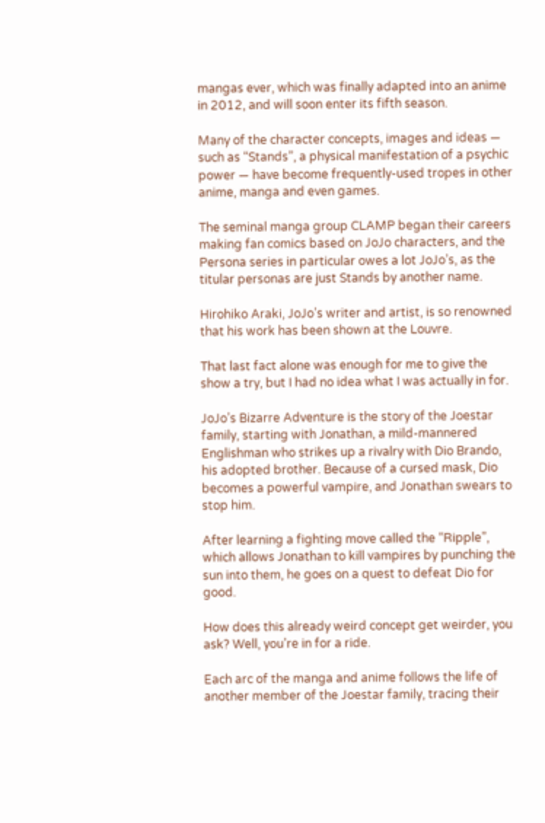mangas ever, which was finally adapted into an anime in 2012, and will soon enter its fifth season.

Many of the character concepts, images and ideas — such as “Stands”, a physical manifestation of a psychic power — have become frequently-used tropes in other anime, manga and even games.

The seminal manga group CLAMP began their careers making fan comics based on JoJo characters, and the Persona series in particular owes a lot JoJo’s, as the titular personas are just Stands by another name.

Hirohiko Araki, JoJo’s writer and artist, is so renowned that his work has been shown at the Louvre.

That last fact alone was enough for me to give the show a try, but I had no idea what I was actually in for.

JoJo’s Bizarre Adventure is the story of the Joestar family, starting with Jonathan, a mild-mannered Englishman who strikes up a rivalry with Dio Brando, his adopted brother. Because of a cursed mask, Dio becomes a powerful vampire, and Jonathan swears to stop him.

After learning a fighting move called the “Ripple”, which allows Jonathan to kill vampires by punching the sun into them, he goes on a quest to defeat Dio for good.

How does this already weird concept get weirder, you ask? Well, you’re in for a ride.

Each arc of the manga and anime follows the life of another member of the Joestar family, tracing their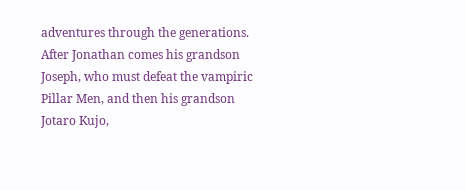adventures through the generations. After Jonathan comes his grandson Joseph, who must defeat the vampiric Pillar Men, and then his grandson Jotaro Kujo,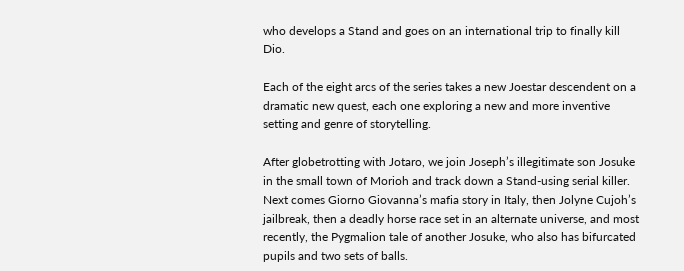who develops a Stand and goes on an international trip to finally kill Dio.

Each of the eight arcs of the series takes a new Joestar descendent on a dramatic new quest, each one exploring a new and more inventive setting and genre of storytelling.

After globetrotting with Jotaro, we join Joseph’s illegitimate son Josuke in the small town of Morioh and track down a Stand-using serial killer. Next comes Giorno Giovanna’s mafia story in Italy, then Jolyne Cujoh’s jailbreak, then a deadly horse race set in an alternate universe, and most recently, the Pygmalion tale of another Josuke, who also has bifurcated pupils and two sets of balls.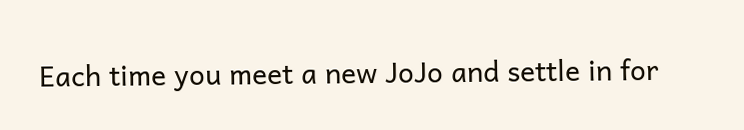Each time you meet a new JoJo and settle in for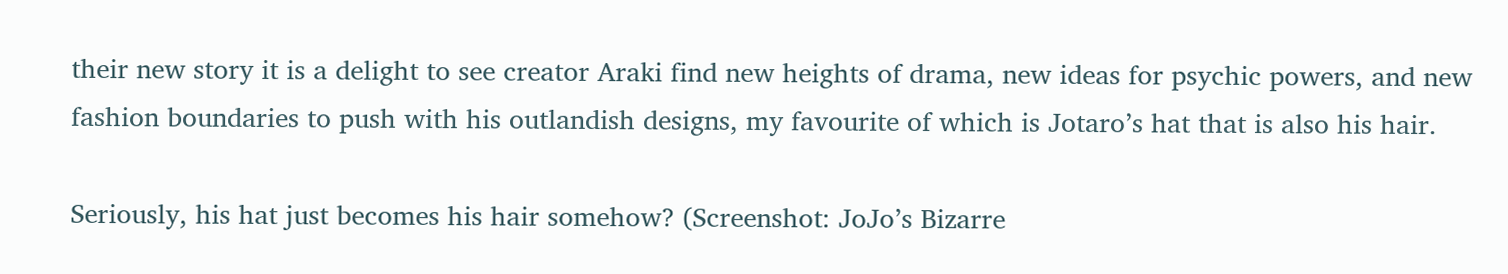their new story it is a delight to see creator Araki find new heights of drama, new ideas for psychic powers, and new fashion boundaries to push with his outlandish designs, my favourite of which is Jotaro’s hat that is also his hair.

Seriously, his hat just becomes his hair somehow? (Screenshot: JoJo’s Bizarre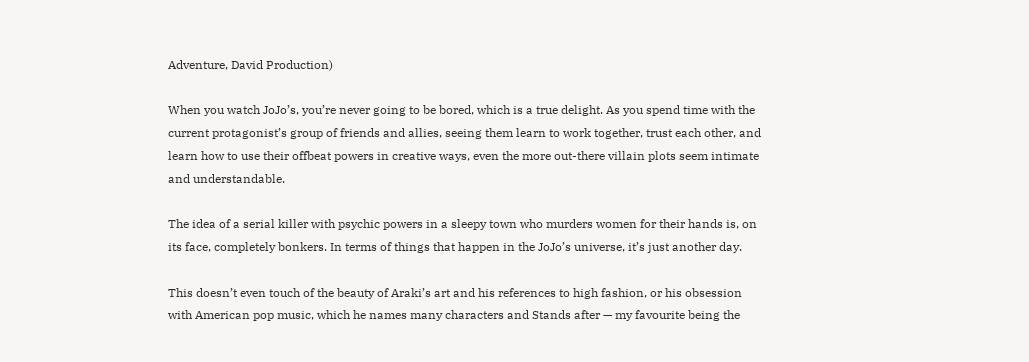Adventure, David Production)

When you watch JoJo’s, you’re never going to be bored, which is a true delight. As you spend time with the current protagonist’s group of friends and allies, seeing them learn to work together, trust each other, and learn how to use their offbeat powers in creative ways, even the more out-there villain plots seem intimate and understandable.

The idea of a serial killer with psychic powers in a sleepy town who murders women for their hands is, on its face, completely bonkers. In terms of things that happen in the JoJo’s universe, it’s just another day.

This doesn’t even touch of the beauty of Araki’s art and his references to high fashion, or his obsession with American pop music, which he names many characters and Stands after — my favourite being the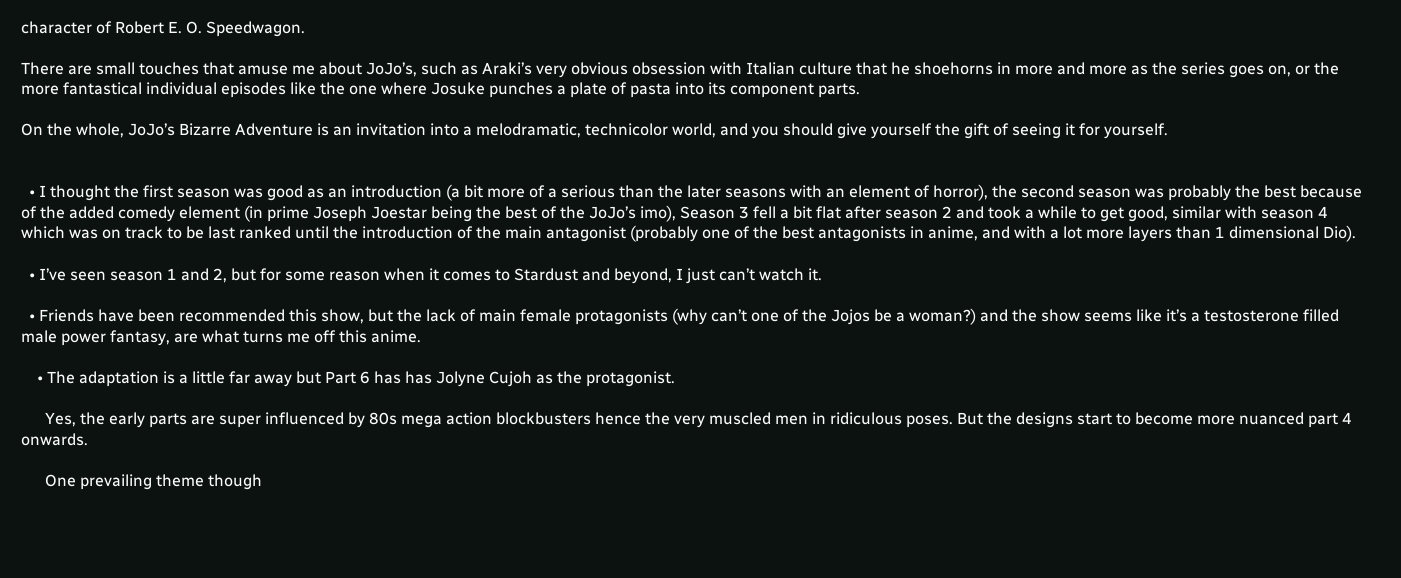character of Robert E. O. Speedwagon.

There are small touches that amuse me about JoJo’s, such as Araki’s very obvious obsession with Italian culture that he shoehorns in more and more as the series goes on, or the more fantastical individual episodes like the one where Josuke punches a plate of pasta into its component parts.

On the whole, JoJo’s Bizarre Adventure is an invitation into a melodramatic, technicolor world, and you should give yourself the gift of seeing it for yourself.


  • I thought the first season was good as an introduction (a bit more of a serious than the later seasons with an element of horror), the second season was probably the best because of the added comedy element (in prime Joseph Joestar being the best of the JoJo’s imo), Season 3 fell a bit flat after season 2 and took a while to get good, similar with season 4 which was on track to be last ranked until the introduction of the main antagonist (probably one of the best antagonists in anime, and with a lot more layers than 1 dimensional Dio).

  • I’ve seen season 1 and 2, but for some reason when it comes to Stardust and beyond, I just can’t watch it.

  • Friends have been recommended this show, but the lack of main female protagonists (why can’t one of the Jojos be a woman?) and the show seems like it’s a testosterone filled male power fantasy, are what turns me off this anime.

    • The adaptation is a little far away but Part 6 has has Jolyne Cujoh as the protagonist.

      Yes, the early parts are super influenced by 80s mega action blockbusters hence the very muscled men in ridiculous poses. But the designs start to become more nuanced part 4 onwards.

      One prevailing theme though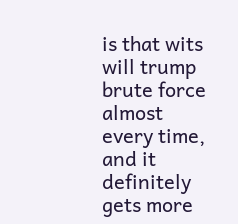is that wits will trump brute force almost every time, and it definitely gets more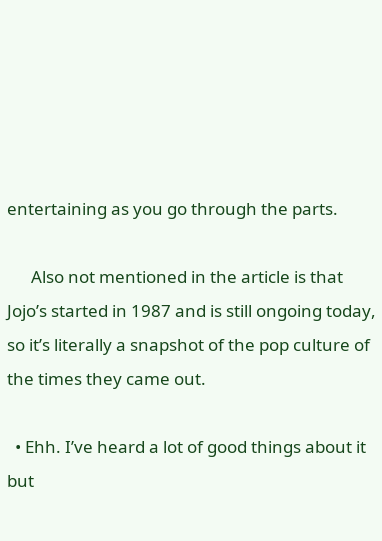entertaining as you go through the parts.

      Also not mentioned in the article is that Jojo’s started in 1987 and is still ongoing today, so it’s literally a snapshot of the pop culture of the times they came out.

  • Ehh. I’ve heard a lot of good things about it but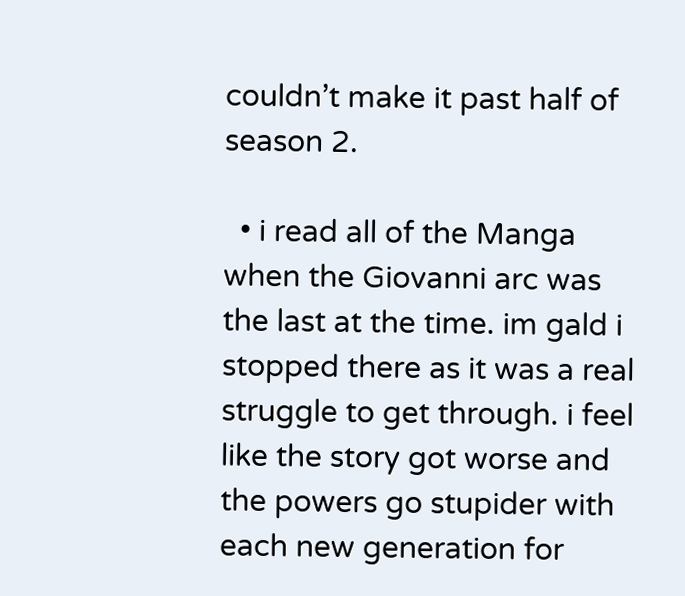couldn’t make it past half of season 2.

  • i read all of the Manga when the Giovanni arc was the last at the time. im gald i stopped there as it was a real struggle to get through. i feel like the story got worse and the powers go stupider with each new generation for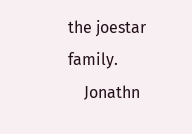the joestar family.
    Jonathn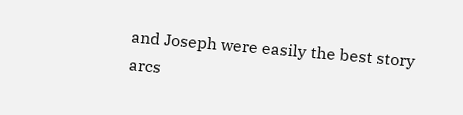and Joseph were easily the best story arcs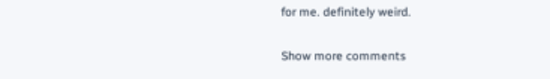for me. definitely weird.

Show more comments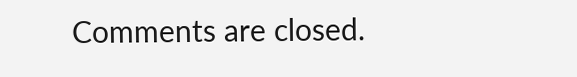Comments are closed.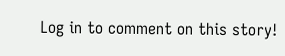Log in to comment on this story!